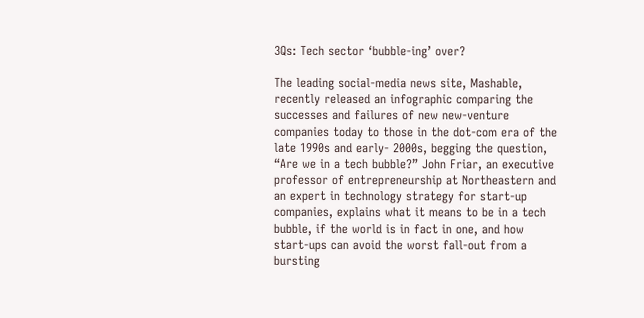3Qs: Tech sector ‘bubble-ing’ over?

The leading social-media news site, Mashable, recently released an infographic comparing the successes and failures of new new-venture companies today to those in the dot-com era of the late 1990s and early- 2000s, begging the question, “Are we in a tech bubble?” John Friar, an executive professor of entrepreneurship at Northeastern and an expert in technology strategy for start-up companies, explains what it means to be in a tech bubble, if the world is in fact in one, and how start-ups can avoid the worst fall-out from a bursting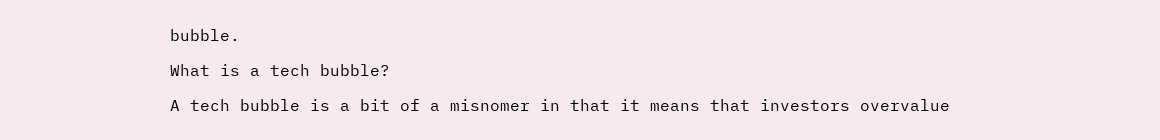bubble.

What is a tech bubble?

A tech bubble is a bit of a misnomer in that it means that investors overvalue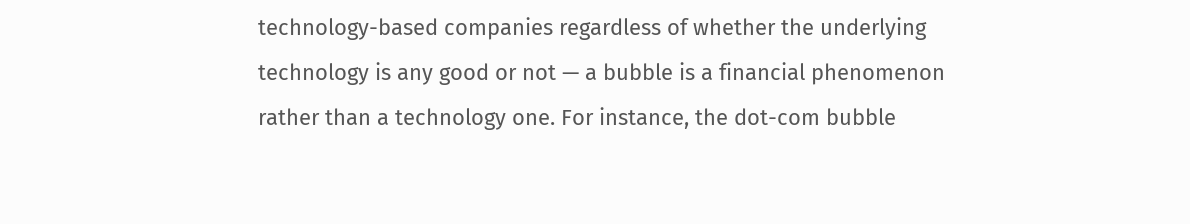technology-based companies regardless of whether the underlying technology is any good or not — a bubble is a financial phenomenon rather than a technology one. For instance, the dot-com bubble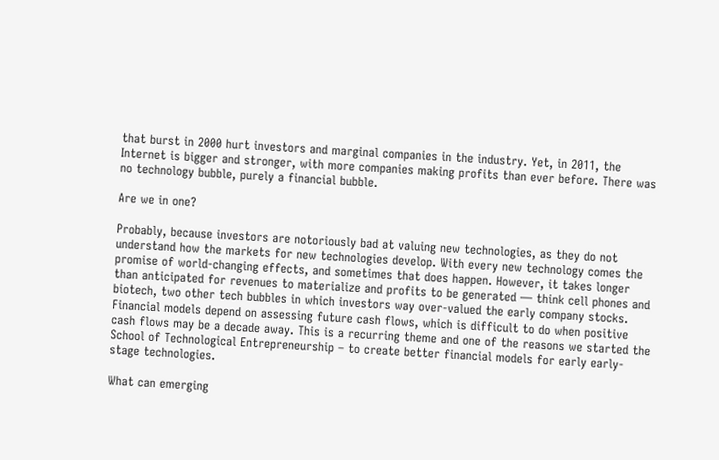that burst in 2000 hurt investors and marginal companies in the industry. Yet, in 2011, the Internet is bigger and stronger, with more companies making profits than ever before. There was no technology bubble, purely a financial bubble.

Are we in one?

Probably, because investors are notoriously bad at valuing new technologies, as they do not understand how the markets for new technologies develop. With every new technology comes the promise of world-changing effects, and sometimes that does happen. However, it takes longer than anticipated for revenues to materialize and profits to be generated — think cell phones and biotech, two other tech bubbles in which investors way over-valued the early company stocks. Financial models depend on assessing future cash flows, which is difficult to do when positive cash flows may be a decade away. This is a recurring theme and one of the reasons we started the School of Technological Entrepreneurship – to create better financial models for early early-stage technologies.

What can emerging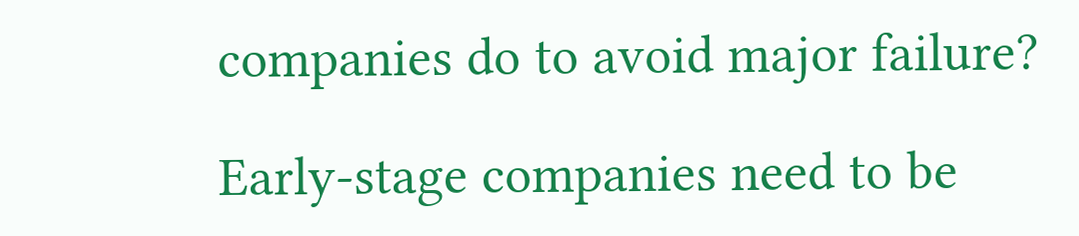companies do to avoid major failure?

Early-stage companies need to be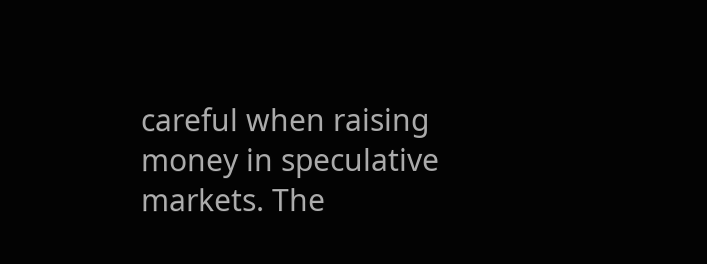careful when raising money in speculative markets. The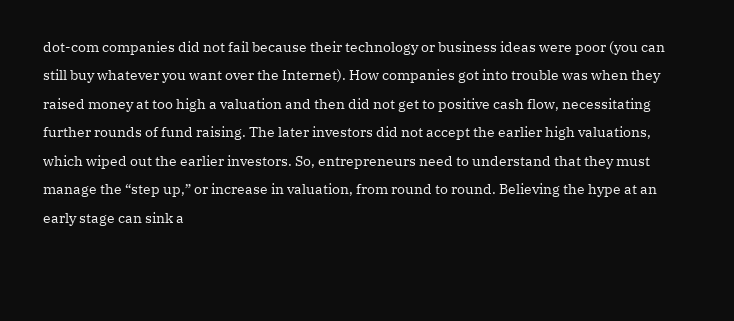dot-com companies did not fail because their technology or business ideas were poor (you can still buy whatever you want over the Internet). How companies got into trouble was when they raised money at too high a valuation and then did not get to positive cash flow, necessitating further rounds of fund raising. The later investors did not accept the earlier high valuations, which wiped out the earlier investors. So, entrepreneurs need to understand that they must manage the “step up,” or increase in valuation, from round to round. Believing the hype at an early stage can sink a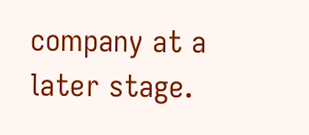company at a later stage.